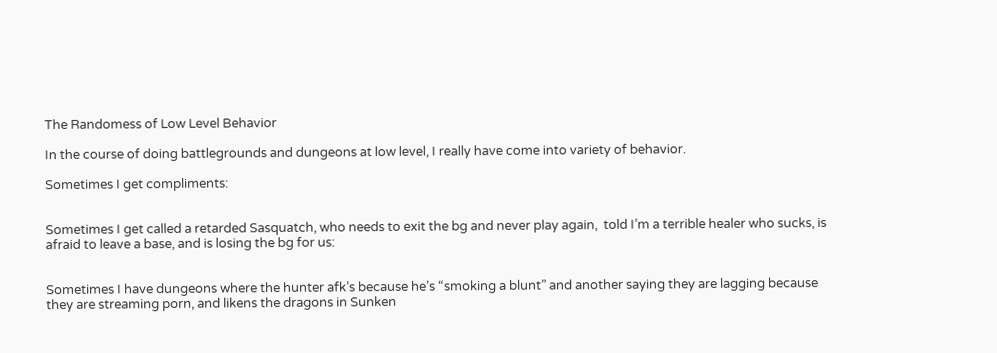The Randomess of Low Level Behavior

In the course of doing battlegrounds and dungeons at low level, I really have come into variety of behavior.

Sometimes I get compliments:


Sometimes I get called a retarded Sasquatch, who needs to exit the bg and never play again,  told I’m a terrible healer who sucks, is afraid to leave a base, and is losing the bg for us:


Sometimes I have dungeons where the hunter afk’s because he’s “smoking a blunt” and another saying they are lagging because they are streaming porn, and likens the dragons in Sunken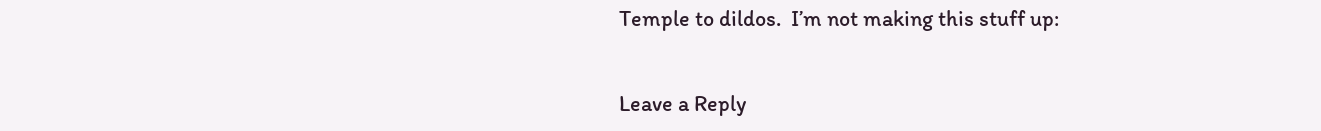Temple to dildos.  I’m not making this stuff up:


Leave a Reply